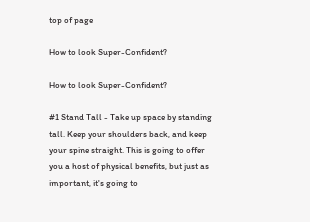top of page

How to look Super-Confident?

How to look Super-Confident?

#1 Stand Tall - Take up space by standing tall. Keep your shoulders back, and keep your spine straight. This is going to offer you a host of physical benefits, but just as important, it's going to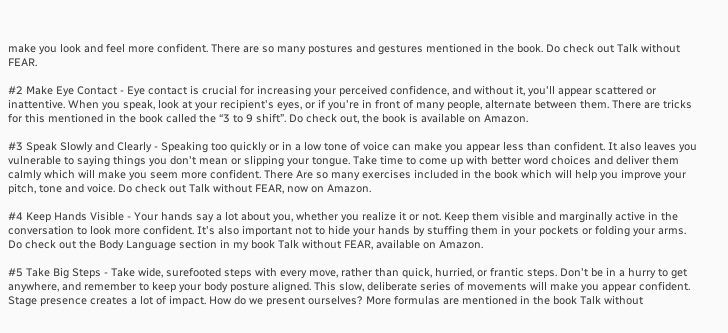make you look and feel more confident. There are so many postures and gestures mentioned in the book. Do check out Talk without FEAR.

#2 Make Eye Contact - Eye contact is crucial for increasing your perceived confidence, and without it, you'll appear scattered or inattentive. When you speak, look at your recipient's eyes, or if you're in front of many people, alternate between them. There are tricks for this mentioned in the book called the “3 to 9 shift”. Do check out, the book is available on Amazon.

#3 Speak Slowly and Clearly - Speaking too quickly or in a low tone of voice can make you appear less than confident. It also leaves you vulnerable to saying things you don't mean or slipping your tongue. Take time to come up with better word choices and deliver them calmly which will make you seem more confident. There Are so many exercises included in the book which will help you improve your pitch, tone and voice. Do check out Talk without FEAR, now on Amazon.

#4 Keep Hands Visible - Your hands say a lot about you, whether you realize it or not. Keep them visible and marginally active in the conversation to look more confident. It's also important not to hide your hands by stuffing them in your pockets or folding your arms. Do check out the Body Language section in my book Talk without FEAR, available on Amazon.

#5 Take Big Steps - Take wide, surefooted steps with every move, rather than quick, hurried, or frantic steps. Don't be in a hurry to get anywhere, and remember to keep your body posture aligned. This slow, deliberate series of movements will make you appear confident. Stage presence creates a lot of impact. How do we present ourselves? More formulas are mentioned in the book Talk without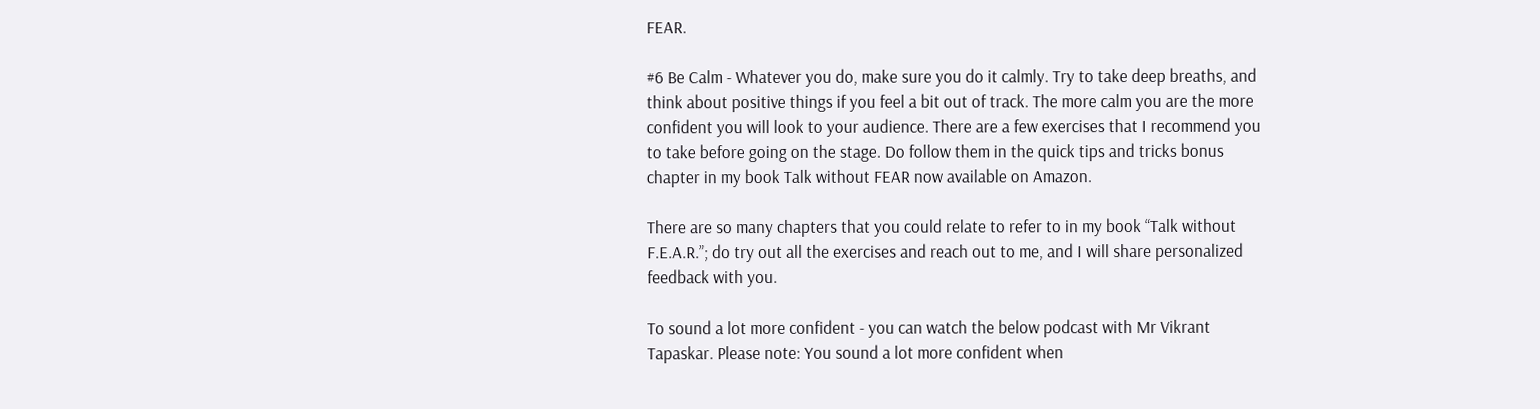FEAR.

#6 Be Calm - Whatever you do, make sure you do it calmly. Try to take deep breaths, and think about positive things if you feel a bit out of track. The more calm you are the more confident you will look to your audience. There are a few exercises that I recommend you to take before going on the stage. Do follow them in the quick tips and tricks bonus chapter in my book Talk without FEAR now available on Amazon.

There are so many chapters that you could relate to refer to in my book “Talk without F.E.A.R.”; do try out all the exercises and reach out to me, and I will share personalized feedback with you.

To sound a lot more confident - you can watch the below podcast with Mr Vikrant Tapaskar. Please note: You sound a lot more confident when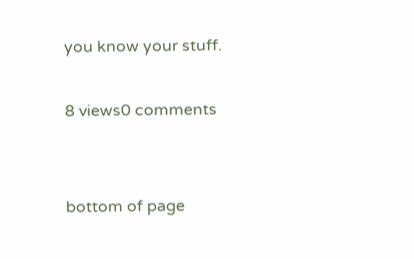you know your stuff.

8 views0 comments


bottom of page